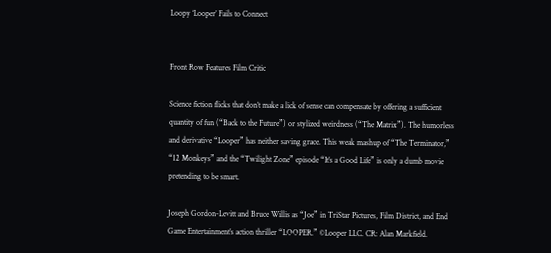Loopy ‘Looper’ Fails to Connect


Front Row Features Film Critic

Science fiction flicks that don’t make a lick of sense can compensate by offering a sufficient quantity of fun (“Back to the Future”) or stylized weirdness (“The Matrix”). The humorless and derivative “Looper” has neither saving grace. This weak mashup of “The Terminator,” “12 Monkeys” and the “Twilight Zone” episode “It’s a Good Life” is only a dumb movie pretending to be smart.

Joseph Gordon-Levitt and Bruce Willis as “Joe” in TriStar Pictures, Film District, and End Game Entertainment’s action thriller “LOOPER.” ©Looper LLC. CR: Alan Markfield.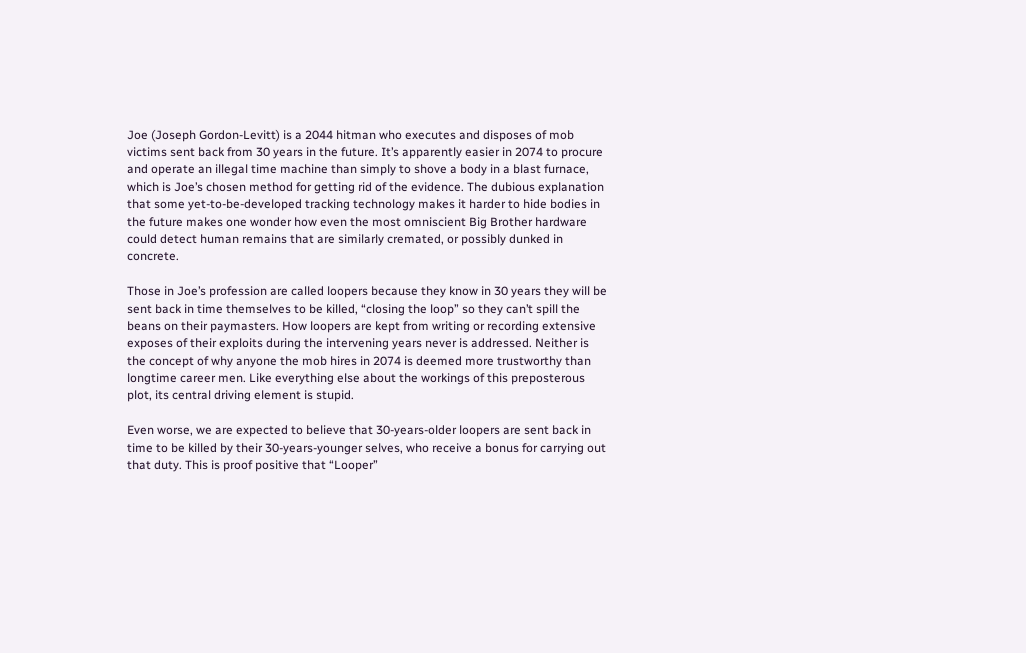Joe (Joseph Gordon-Levitt) is a 2044 hitman who executes and disposes of mob victims sent back from 30 years in the future. It’s apparently easier in 2074 to procure and operate an illegal time machine than simply to shove a body in a blast furnace, which is Joe’s chosen method for getting rid of the evidence. The dubious explanation that some yet-to-be-developed tracking technology makes it harder to hide bodies in the future makes one wonder how even the most omniscient Big Brother hardware could detect human remains that are similarly cremated, or possibly dunked in concrete.

Those in Joe’s profession are called loopers because they know in 30 years they will be sent back in time themselves to be killed, “closing the loop” so they can’t spill the beans on their paymasters. How loopers are kept from writing or recording extensive exposes of their exploits during the intervening years never is addressed. Neither is the concept of why anyone the mob hires in 2074 is deemed more trustworthy than longtime career men. Like everything else about the workings of this preposterous plot, its central driving element is stupid.

Even worse, we are expected to believe that 30-years-older loopers are sent back in time to be killed by their 30-years-younger selves, who receive a bonus for carrying out that duty. This is proof positive that “Looper”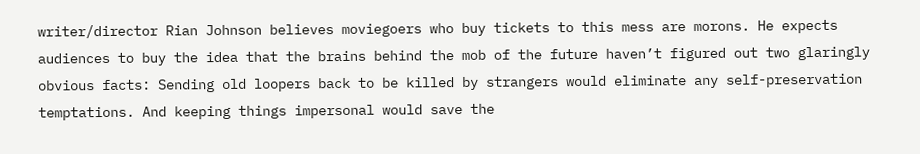writer/director Rian Johnson believes moviegoers who buy tickets to this mess are morons. He expects audiences to buy the idea that the brains behind the mob of the future haven’t figured out two glaringly obvious facts: Sending old loopers back to be killed by strangers would eliminate any self-preservation temptations. And keeping things impersonal would save the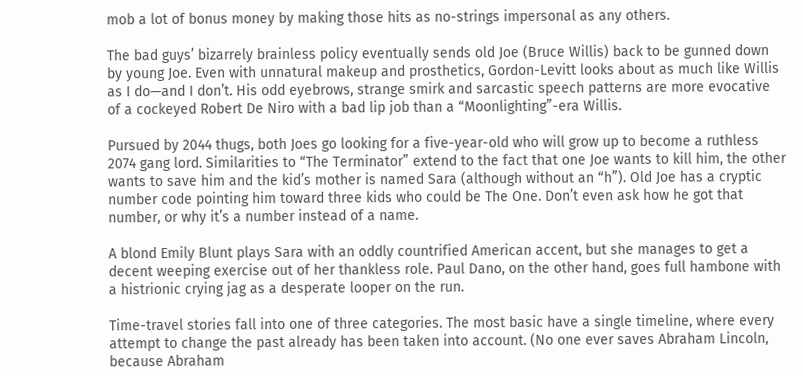mob a lot of bonus money by making those hits as no-strings impersonal as any others.

The bad guys’ bizarrely brainless policy eventually sends old Joe (Bruce Willis) back to be gunned down by young Joe. Even with unnatural makeup and prosthetics, Gordon-Levitt looks about as much like Willis as I do—and I don’t. His odd eyebrows, strange smirk and sarcastic speech patterns are more evocative of a cockeyed Robert De Niro with a bad lip job than a “Moonlighting”-era Willis.

Pursued by 2044 thugs, both Joes go looking for a five-year-old who will grow up to become a ruthless 2074 gang lord. Similarities to “The Terminator” extend to the fact that one Joe wants to kill him, the other wants to save him and the kid’s mother is named Sara (although without an “h”). Old Joe has a cryptic number code pointing him toward three kids who could be The One. Don’t even ask how he got that number, or why it’s a number instead of a name.

A blond Emily Blunt plays Sara with an oddly countrified American accent, but she manages to get a decent weeping exercise out of her thankless role. Paul Dano, on the other hand, goes full hambone with a histrionic crying jag as a desperate looper on the run.

Time-travel stories fall into one of three categories. The most basic have a single timeline, where every attempt to change the past already has been taken into account. (No one ever saves Abraham Lincoln, because Abraham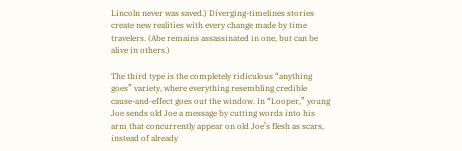Lincoln never was saved.) Diverging-timelines stories create new realities with every change made by time travelers. (Abe remains assassinated in one, but can be alive in others.)

The third type is the completely ridiculous “anything goes” variety, where everything resembling credible cause-and-effect goes out the window. In “Looper,” young Joe sends old Joe a message by cutting words into his arm that concurrently appear on old Joe’s flesh as scars, instead of already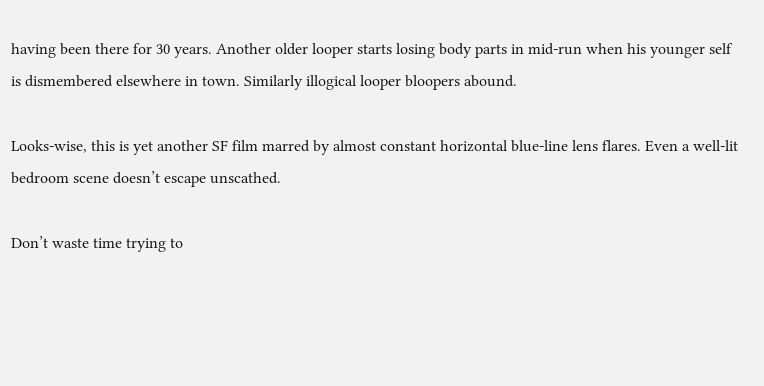having been there for 30 years. Another older looper starts losing body parts in mid-run when his younger self is dismembered elsewhere in town. Similarly illogical looper bloopers abound.

Looks-wise, this is yet another SF film marred by almost constant horizontal blue-line lens flares. Even a well-lit bedroom scene doesn’t escape unscathed.

Don’t waste time trying to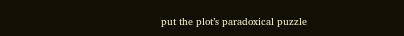put the plot’s paradoxical puzzle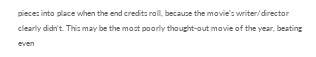pieces into place when the end credits roll, because the movie’s writer/director clearly didn’t. This may be the most poorly thought-out movie of the year, beating even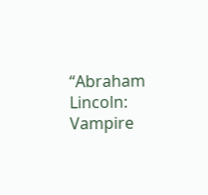“Abraham Lincoln: Vampire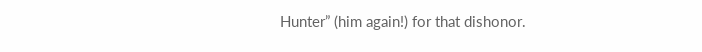Hunter” (him again!) for that dishonor.